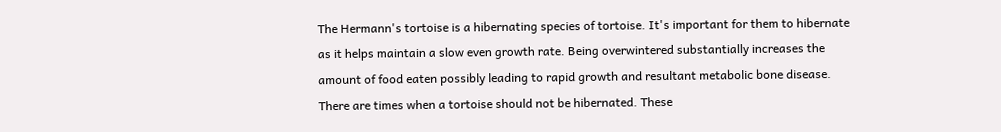The Hermann's tortoise is a hibernating species of tortoise. It's important for them to hibernate as it helps maintain a slow even growth rate. Being overwintered substantially increases the amount of food eaten possibly leading to rapid growth and resultant metabolic bone disease. There are times when a tortoise should not be hibernated. These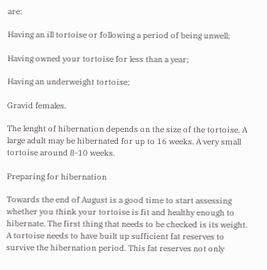are:

Having an ill tortoise or following a period of being unwell;

Having owned your tortoise for less than a year;

Having an underweight tortoise;

Gravid females.

The lenght of hibernation depends on the size of the tortoise. A large adult may be hibernated for up to 16 weeks. A very small tortoise around 8-10 weeks.

Preparing for hibernation

Towards the end of August is a good time to start assessing whether you think your tortoise is fit and healthy enough to hibernate. The first thing that needs to be checked is its weight. A tortoise needs to have built up sufficient fat reserves to survive the hibernation period. This fat reserves not only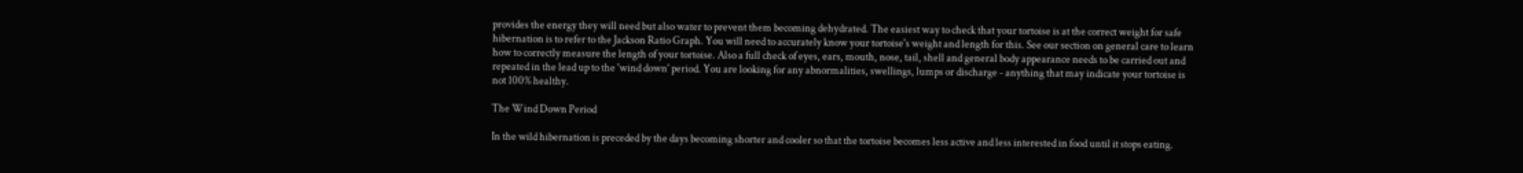provides the energy they will need but also water to prevent them becoming dehydrated. The easiest way to check that your tortoise is at the correct weight for safe hibernation is to refer to the Jackson Ratio Graph. You will need to accurately know your tortoise's weight and length for this. See our section on general care to learn how to correctly measure the length of your tortoise. Also a full check of eyes, ears, mouth, nose, tail, shell and general body appearance needs to be carried out and repeated in the lead up to the 'wind down' period. You are looking for any abnormalities, swellings, lumps or discharge - anything that may indicate your tortoise is not 100% healthy.

The Wind Down Period

In the wild hibernation is preceded by the days becoming shorter and cooler so that the tortoise becomes less active and less interested in food until it stops eating.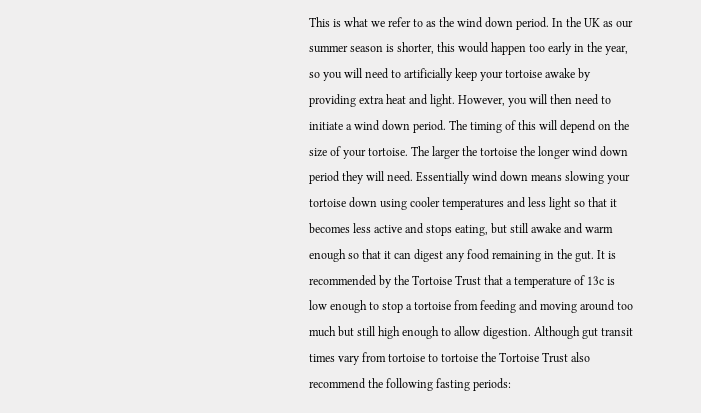This is what we refer to as the wind down period. In the UK as our summer season is shorter, this would happen too early in the year, so you will need to artificially keep your tortoise awake by providing extra heat and light. However, you will then need to initiate a wind down period. The timing of this will depend on the size of your tortoise. The larger the tortoise the longer wind down period they will need. Essentially wind down means slowing your tortoise down using cooler temperatures and less light so that it becomes less active and stops eating, but still awake and warm enough so that it can digest any food remaining in the gut. It is recommended by the Tortoise Trust that a temperature of 13c is low enough to stop a tortoise from feeding and moving around too much but still high enough to allow digestion. Although gut transit times vary from tortoise to tortoise the Tortoise Trust also recommend the following fasting periods: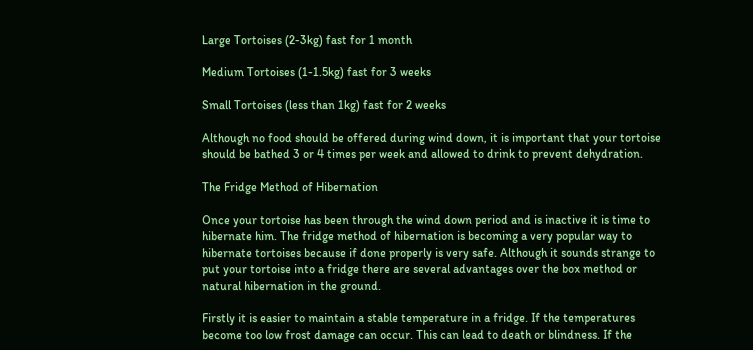Large Tortoises (2-3kg) fast for 1 month

Medium Tortoises (1-1.5kg) fast for 3 weeks

Small Tortoises (less than 1kg) fast for 2 weeks

Although no food should be offered during wind down, it is important that your tortoise should be bathed 3 or 4 times per week and allowed to drink to prevent dehydration.

The Fridge Method of Hibernation

Once your tortoise has been through the wind down period and is inactive it is time to hibernate him. The fridge method of hibernation is becoming a very popular way to hibernate tortoises because if done properly is very safe. Although it sounds strange to put your tortoise into a fridge there are several advantages over the box method or natural hibernation in the ground.

Firstly it is easier to maintain a stable temperature in a fridge. If the temperatures become too low frost damage can occur. This can lead to death or blindness. If the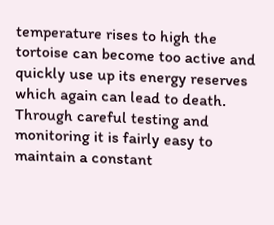temperature rises to high the tortoise can become too active and quickly use up its energy reserves which again can lead to death. Through careful testing and monitoring it is fairly easy to maintain a constant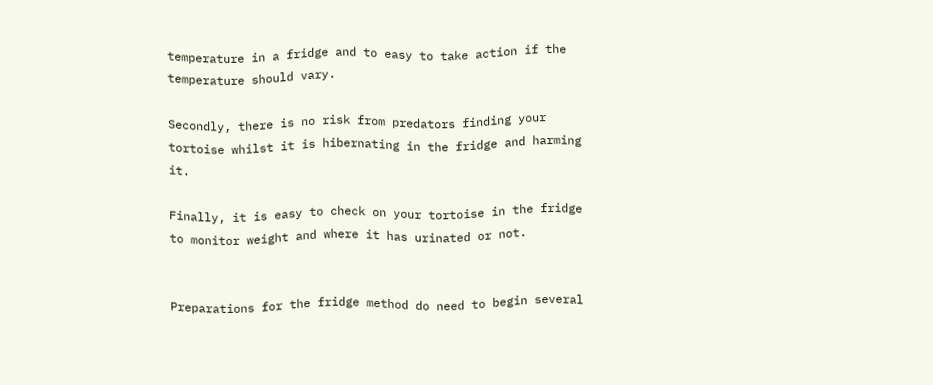temperature in a fridge and to easy to take action if the temperature should vary.

Secondly, there is no risk from predators finding your tortoise whilst it is hibernating in the fridge and harming it.

Finally, it is easy to check on your tortoise in the fridge to monitor weight and where it has urinated or not.


Preparations for the fridge method do need to begin several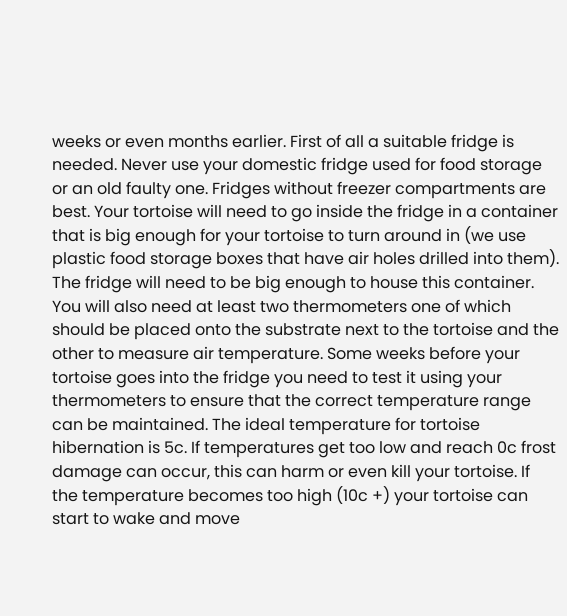weeks or even months earlier. First of all a suitable fridge is needed. Never use your domestic fridge used for food storage or an old faulty one. Fridges without freezer compartments are best. Your tortoise will need to go inside the fridge in a container that is big enough for your tortoise to turn around in (we use plastic food storage boxes that have air holes drilled into them). The fridge will need to be big enough to house this container. You will also need at least two thermometers one of which should be placed onto the substrate next to the tortoise and the other to measure air temperature. Some weeks before your tortoise goes into the fridge you need to test it using your thermometers to ensure that the correct temperature range can be maintained. The ideal temperature for tortoise hibernation is 5c. If temperatures get too low and reach 0c frost damage can occur, this can harm or even kill your tortoise. If the temperature becomes too high (10c +) your tortoise can start to wake and move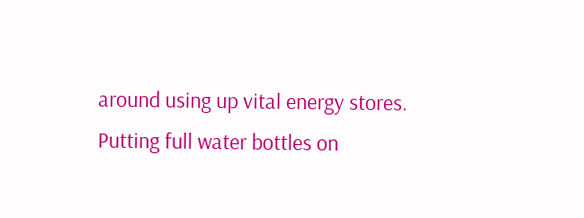around using up vital energy stores. Putting full water bottles on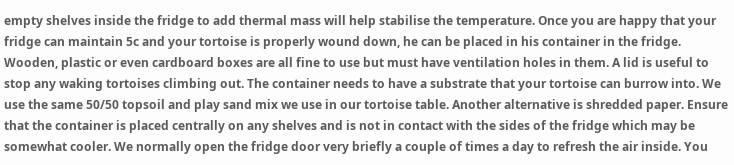empty shelves inside the fridge to add thermal mass will help stabilise the temperature. Once you are happy that your fridge can maintain 5c and your tortoise is properly wound down, he can be placed in his container in the fridge. Wooden, plastic or even cardboard boxes are all fine to use but must have ventilation holes in them. A lid is useful to stop any waking tortoises climbing out. The container needs to have a substrate that your tortoise can burrow into. We use the same 50/50 topsoil and play sand mix we use in our tortoise table. Another alternative is shredded paper. Ensure that the container is placed centrally on any shelves and is not in contact with the sides of the fridge which may be somewhat cooler. We normally open the fridge door very briefly a couple of times a day to refresh the air inside. You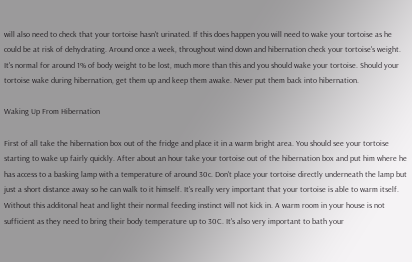will also need to check that your tortoise hasn't urinated. If this does happen you will need to wake your tortoise as he could be at risk of dehydrating. Around once a week, throughout wind down and hibernation check your tortoise's weight. It's normal for around 1% of body weight to be lost, much more than this and you should wake your tortoise. Should your tortoise wake during hibernation, get them up and keep them awake. Never put them back into hibernation.

Waking Up From Hibernation

First of all take the hibernation box out of the fridge and place it in a warm bright area. You should see your tortoise starting to wake up fairly quickly. After about an hour take your tortoise out of the hibernation box and put him where he has access to a basking lamp with a temperature of around 30c. Don't place your tortoise directly underneath the lamp but just a short distance away so he can walk to it himself. It's really very important that your tortoise is able to warm itself. Without this additonal heat and light their normal feeding instinct will not kick in. A warm room in your house is not sufficient as they need to bring their body temperature up to 30C. It's also very important to bath your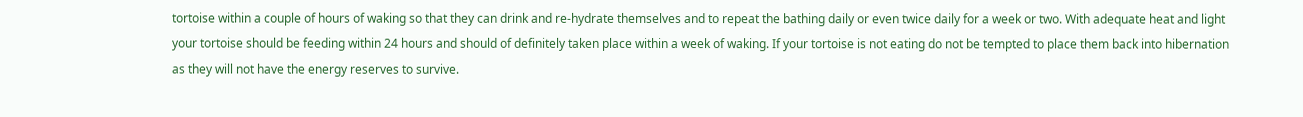tortoise within a couple of hours of waking so that they can drink and re-hydrate themselves and to repeat the bathing daily or even twice daily for a week or two. With adequate heat and light your tortoise should be feeding within 24 hours and should of definitely taken place within a week of waking. If your tortoise is not eating do not be tempted to place them back into hibernation as they will not have the energy reserves to survive.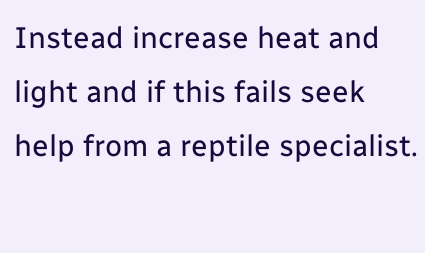Instead increase heat and light and if this fails seek help from a reptile specialist.